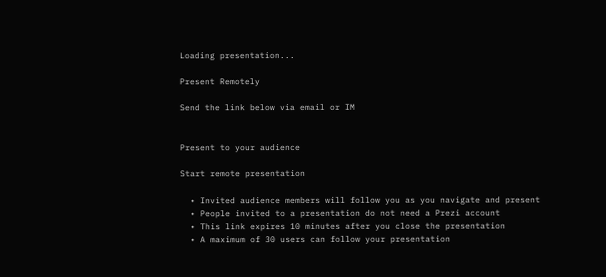Loading presentation...

Present Remotely

Send the link below via email or IM


Present to your audience

Start remote presentation

  • Invited audience members will follow you as you navigate and present
  • People invited to a presentation do not need a Prezi account
  • This link expires 10 minutes after you close the presentation
  • A maximum of 30 users can follow your presentation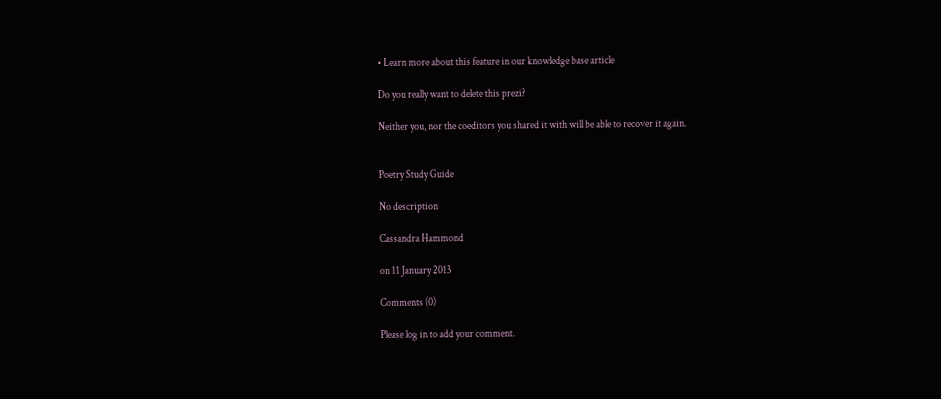• Learn more about this feature in our knowledge base article

Do you really want to delete this prezi?

Neither you, nor the coeditors you shared it with will be able to recover it again.


Poetry Study Guide

No description

Cassandra Hammond

on 11 January 2013

Comments (0)

Please log in to add your comment.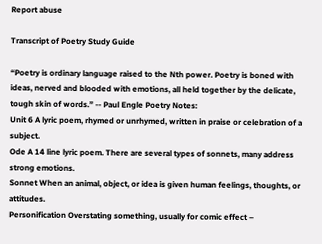Report abuse

Transcript of Poetry Study Guide

“Poetry is ordinary language raised to the Nth power. Poetry is boned with ideas, nerved and blooded with emotions, all held together by the delicate, tough skin of words.” -- Paul Engle Poetry Notes:
Unit 6 A lyric poem, rhymed or unrhymed, written in praise or celebration of a subject.
Ode A 14 line lyric poem. There are several types of sonnets, many address strong emotions.
Sonnet When an animal, object, or idea is given human feelings, thoughts, or attitudes.
Personification Overstating something, usually for comic effect –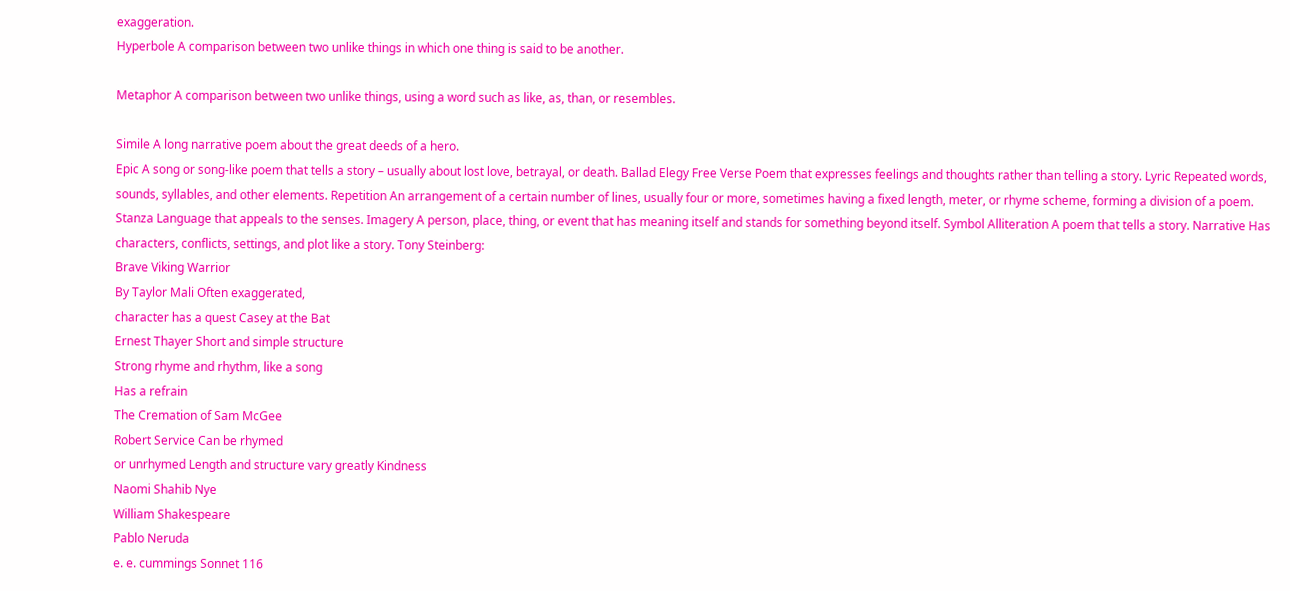exaggeration.
Hyperbole A comparison between two unlike things in which one thing is said to be another.

Metaphor A comparison between two unlike things, using a word such as like, as, than, or resembles.

Simile A long narrative poem about the great deeds of a hero.
Epic A song or song-like poem that tells a story – usually about lost love, betrayal, or death. Ballad Elegy Free Verse Poem that expresses feelings and thoughts rather than telling a story. Lyric Repeated words, sounds, syllables, and other elements. Repetition An arrangement of a certain number of lines, usually four or more, sometimes having a fixed length, meter, or rhyme scheme, forming a division of a poem. Stanza Language that appeals to the senses. Imagery A person, place, thing, or event that has meaning itself and stands for something beyond itself. Symbol Alliteration A poem that tells a story. Narrative Has characters, conflicts, settings, and plot like a story. Tony Steinberg:
Brave Viking Warrior
By Taylor Mali Often exaggerated,
character has a quest Casey at the Bat
Ernest Thayer Short and simple structure
Strong rhyme and rhythm, like a song
Has a refrain
The Cremation of Sam McGee
Robert Service Can be rhymed
or unrhymed Length and structure vary greatly Kindness
Naomi Shahib Nye
William Shakespeare
Pablo Neruda
e. e. cummings Sonnet 116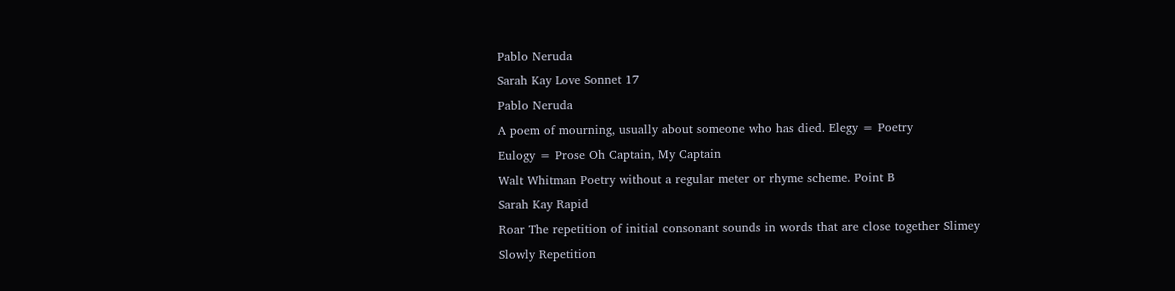Pablo Neruda
Sarah Kay Love Sonnet 17
Pablo Neruda
A poem of mourning, usually about someone who has died. Elegy = Poetry
Eulogy = Prose Oh Captain, My Captain
Walt Whitman Poetry without a regular meter or rhyme scheme. Point B
Sarah Kay Rapid
Roar The repetition of initial consonant sounds in words that are close together Slimey
Slowly Repetition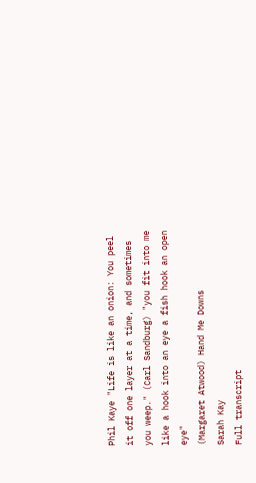Phil Kaye "Life is like an onion: You peel it off one layer at a time, and sometimes you weep." (Carl Sandburg) "you fit into me like a hook into an eye a fish hook an open eye"
(Margaret Atwood) Hand Me Downs
Sarah Kay
Full transcript